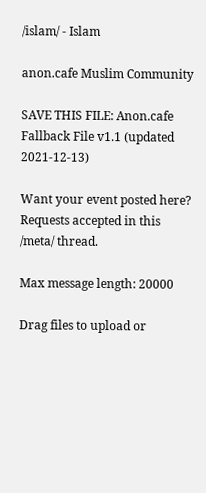/islam/ - Islam

anon.cafe Muslim Community

SAVE THIS FILE: Anon.cafe Fallback File v1.1 (updated 2021-12-13)

Want your event posted here? Requests accepted in this /meta/ thread.

Max message length: 20000

Drag files to upload or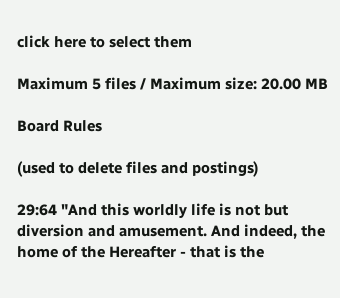click here to select them

Maximum 5 files / Maximum size: 20.00 MB

Board Rules

(used to delete files and postings)

29:64 "And this worldly life is not but diversion and amusement. And indeed, the home of the Hereafter - that is the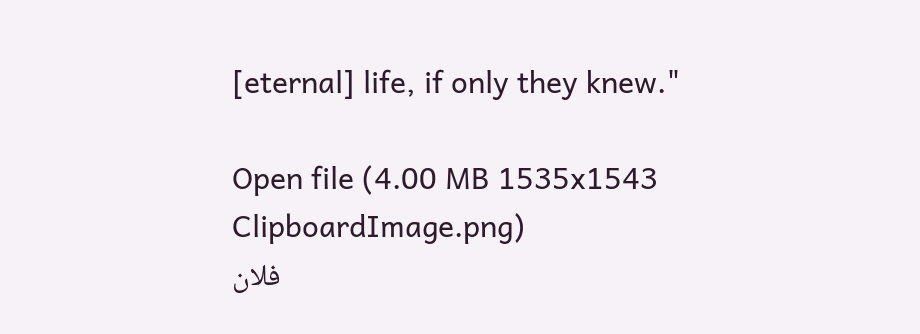[eternal] life, if only they knew."

Open file (4.00 MB 1535x1543 ClipboardImage.png)
فلان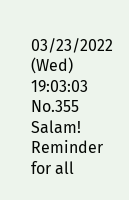03/23/2022 (Wed) 19:03:03 No.355
Salam! Reminder for all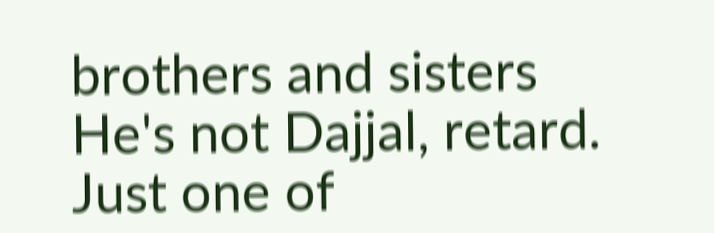brothers and sisters
He's not Dajjal, retard. Just one of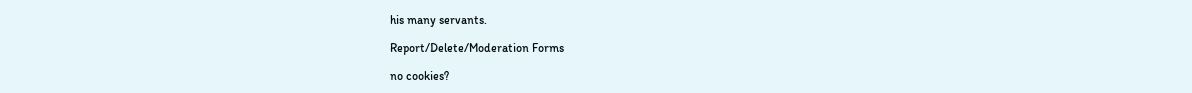his many servants.

Report/Delete/Moderation Forms

no cookies?